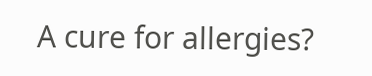A cure for allergies?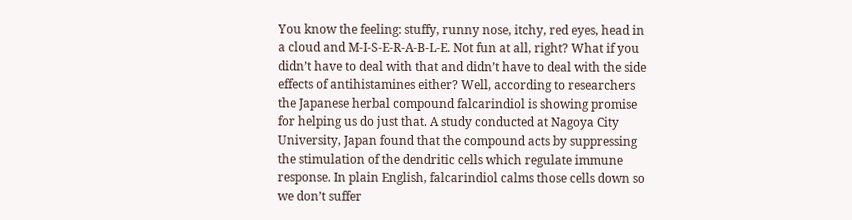You know the feeling: stuffy, runny nose, itchy, red eyes, head in a cloud and M-I-S-E-R-A-B-L-E. Not fun at all, right? What if you didn’t have to deal with that and didn’t have to deal with the side effects of antihistamines either? Well, according to researchers the Japanese herbal compound falcarindiol is showing promise for helping us do just that. A study conducted at Nagoya City University, Japan found that the compound acts by suppressing the stimulation of the dendritic cells which regulate immune response. In plain English, falcarindiol calms those cells down so we don’t suffer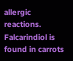allergic reactions. Falcarindiol is found in carrots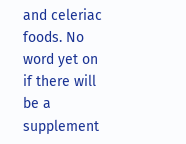and celeriac foods. No word yet on if there will be a supplement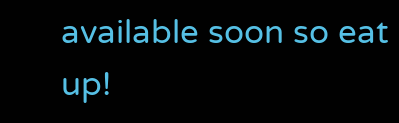available soon so eat up!